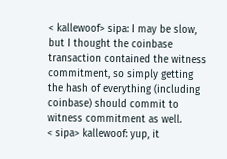< kallewoof> sipa: I may be slow, but I thought the coinbase transaction contained the witness commitment, so simply getting the hash of everything (including coinbase) should commit to witness commitment as well.
< sipa> kallewoof: yup, it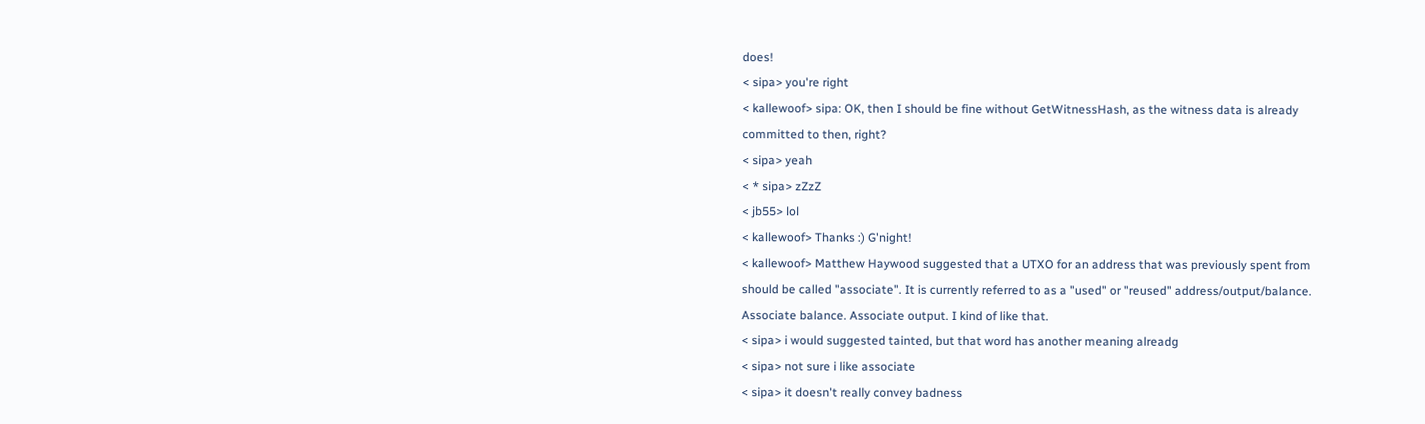does!
< sipa> you're right
< kallewoof> sipa: OK, then I should be fine without GetWitnessHash, as the witness data is already committed to then, right?
< sipa> yeah
< * sipa> zZzZ
< jb55> lol
< kallewoof> Thanks :) G'night!
< kallewoof> Matthew Haywood suggested that a UTXO for an address that was previously spent from should be called "associate". It is currently referred to as a "used" or "reused" address/output/balance. Associate balance. Associate output. I kind of like that.
< sipa> i would suggested tainted, but that word has another meaning alreadg
< sipa> not sure i like associate
< sipa> it doesn't really convey badness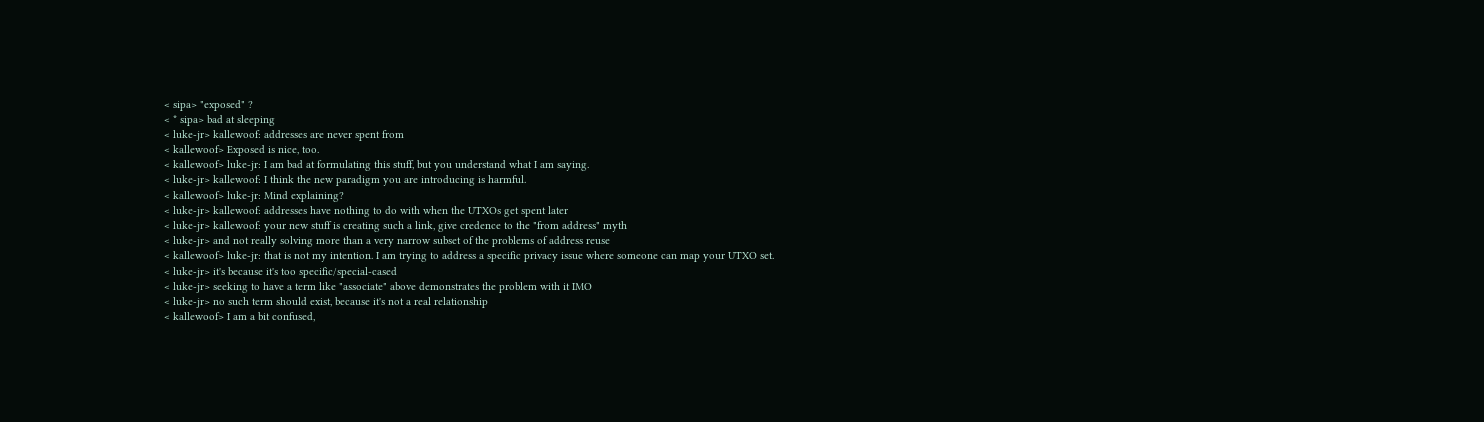< sipa> "exposed" ?
< * sipa> bad at sleeping
< luke-jr> kallewoof: addresses are never spent from
< kallewoof> Exposed is nice, too.
< kallewoof> luke-jr: I am bad at formulating this stuff, but you understand what I am saying.
< luke-jr> kallewoof: I think the new paradigm you are introducing is harmful.
< kallewoof> luke-jr: Mind explaining?
< luke-jr> kallewoof: addresses have nothing to do with when the UTXOs get spent later
< luke-jr> kallewoof: your new stuff is creating such a link, give credence to the "from address" myth
< luke-jr> and not really solving more than a very narrow subset of the problems of address reuse
< kallewoof> luke-jr: that is not my intention. I am trying to address a specific privacy issue where someone can map your UTXO set.
< luke-jr> it's because it's too specific/special-cased
< luke-jr> seeking to have a term like "associate" above demonstrates the problem with it IMO
< luke-jr> no such term should exist, because it's not a real relationship
< kallewoof> I am a bit confused,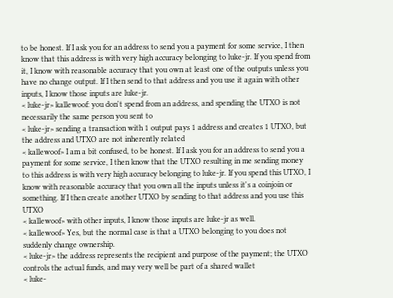to be honest. If I ask you for an address to send you a payment for some service, I then know that this address is with very high accuracy belonging to luke-jr. If you spend from it, I know with reasonable accuracy that you own at least one of the outputs unless you have no change output. If I then send to that address and you use it again with other inputs, I know those inputs are luke-jr.
< luke-jr> kallewoof: you don't spend from an address, and spending the UTXO is not necessarily the same person you sent to
< luke-jr> sending a transaction with 1 output pays 1 address and creates 1 UTXO, but the address and UTXO are not inherently related
< kallewoof> I am a bit confused, to be honest. If I ask you for an address to send you a payment for some service, I then know that the UTXO resulting in me sending money to this address is with very high accuracy belonging to luke-jr. If you spend this UTXO, I know with reasonable accuracy that you own all the inputs unless it's a coinjoin or something. If I then create another UTXO by sending to that address and you use this UTXO
< kallewoof> with other inputs, I know those inputs are luke-jr as well.
< kallewoof> Yes, but the normal case is that a UTXO belonging to you does not suddenly change ownership.
< luke-jr> the address represents the recipient and purpose of the payment; the UTXO controls the actual funds, and may very well be part of a shared wallet
< luke-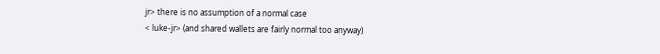jr> there is no assumption of a normal case
< luke-jr> (and shared wallets are fairly normal too anyway)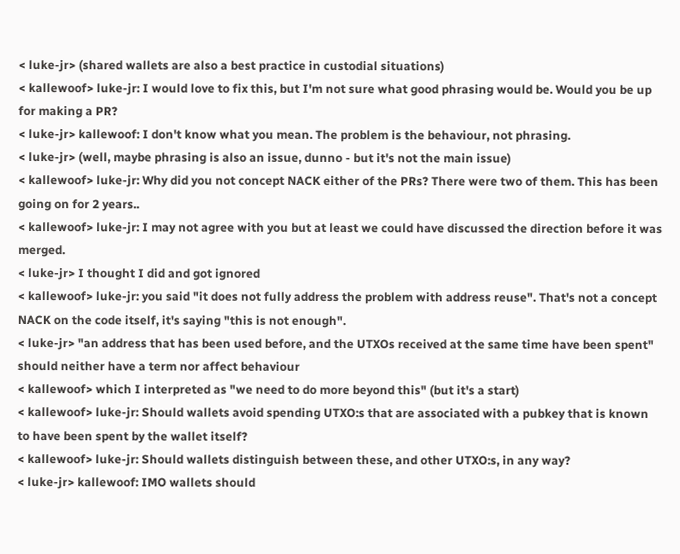< luke-jr> (shared wallets are also a best practice in custodial situations)
< kallewoof> luke-jr: I would love to fix this, but I'm not sure what good phrasing would be. Would you be up for making a PR?
< luke-jr> kallewoof: I don't know what you mean. The problem is the behaviour, not phrasing.
< luke-jr> (well, maybe phrasing is also an issue, dunno - but it's not the main issue)
< kallewoof> luke-jr: Why did you not concept NACK either of the PRs? There were two of them. This has been going on for 2 years..
< kallewoof> luke-jr: I may not agree with you but at least we could have discussed the direction before it was merged.
< luke-jr> I thought I did and got ignored
< kallewoof> luke-jr: you said "it does not fully address the problem with address reuse". That's not a concept NACK on the code itself, it's saying "this is not enough".
< luke-jr> "an address that has been used before, and the UTXOs received at the same time have been spent" should neither have a term nor affect behaviour
< kallewoof> which I interpreted as "we need to do more beyond this" (but it's a start)
< kallewoof> luke-jr: Should wallets avoid spending UTXO:s that are associated with a pubkey that is known to have been spent by the wallet itself?
< kallewoof> luke-jr: Should wallets distinguish between these, and other UTXO:s, in any way?
< luke-jr> kallewoof: IMO wallets should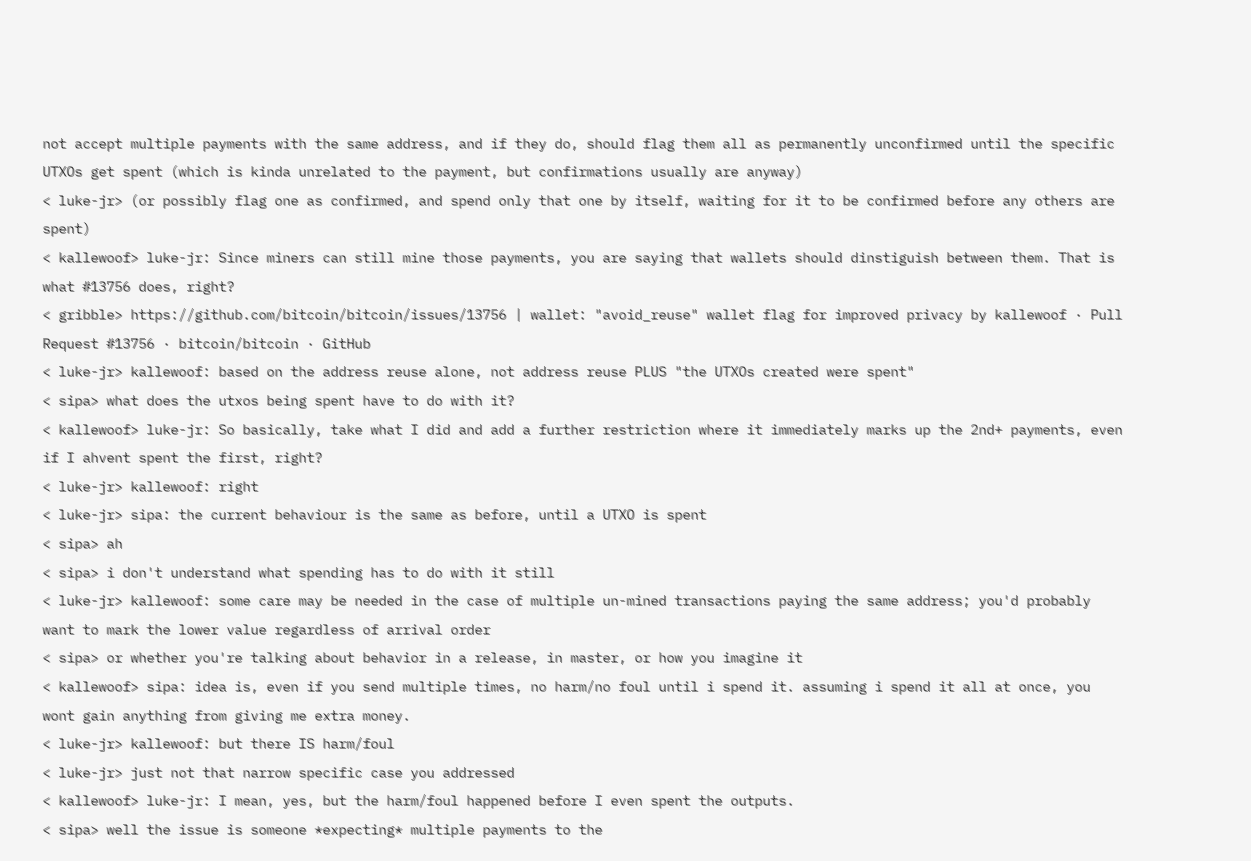not accept multiple payments with the same address, and if they do, should flag them all as permanently unconfirmed until the specific UTXOs get spent (which is kinda unrelated to the payment, but confirmations usually are anyway)
< luke-jr> (or possibly flag one as confirmed, and spend only that one by itself, waiting for it to be confirmed before any others are spent)
< kallewoof> luke-jr: Since miners can still mine those payments, you are saying that wallets should dinstiguish between them. That is what #13756 does, right?
< gribble> https://github.com/bitcoin/bitcoin/issues/13756 | wallet: "avoid_reuse" wallet flag for improved privacy by kallewoof · Pull Request #13756 · bitcoin/bitcoin · GitHub
< luke-jr> kallewoof: based on the address reuse alone, not address reuse PLUS "the UTXOs created were spent"
< sipa> what does the utxos being spent have to do with it?
< kallewoof> luke-jr: So basically, take what I did and add a further restriction where it immediately marks up the 2nd+ payments, even if I ahvent spent the first, right?
< luke-jr> kallewoof: right
< luke-jr> sipa: the current behaviour is the same as before, until a UTXO is spent
< sipa> ah
< sipa> i don't understand what spending has to do with it still
< luke-jr> kallewoof: some care may be needed in the case of multiple un-mined transactions paying the same address; you'd probably want to mark the lower value regardless of arrival order
< sipa> or whether you're talking about behavior in a release, in master, or how you imagine it
< kallewoof> sipa: idea is, even if you send multiple times, no harm/no foul until i spend it. assuming i spend it all at once, you wont gain anything from giving me extra money.
< luke-jr> kallewoof: but there IS harm/foul
< luke-jr> just not that narrow specific case you addressed
< kallewoof> luke-jr: I mean, yes, but the harm/foul happened before I even spent the outputs.
< sipa> well the issue is someone *expecting* multiple payments to the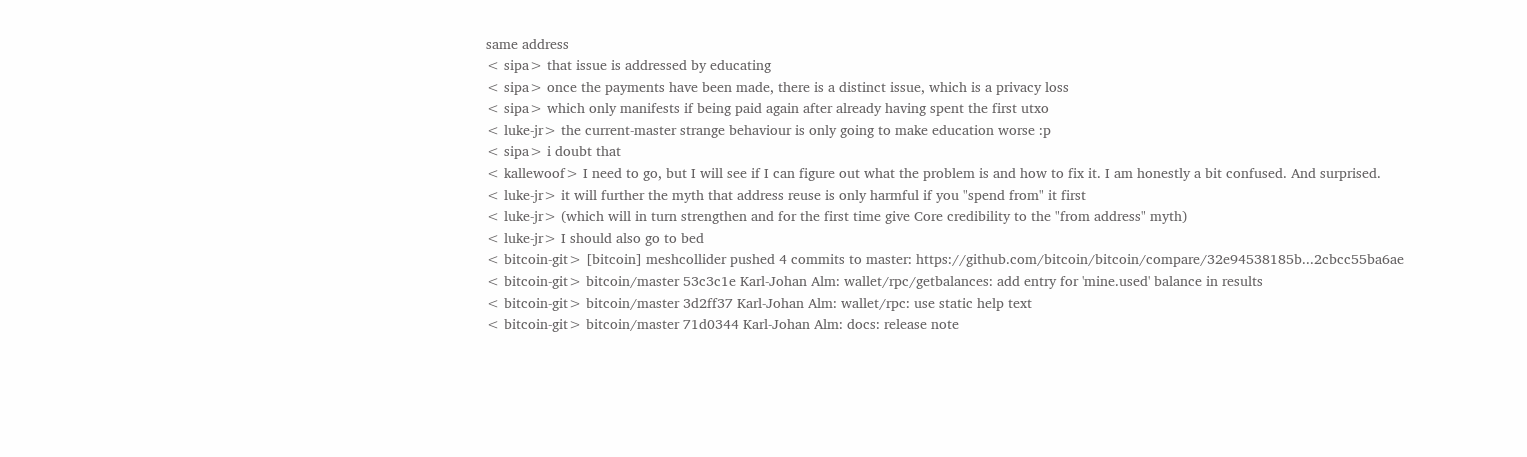same address
< sipa> that issue is addressed by educating
< sipa> once the payments have been made, there is a distinct issue, which is a privacy loss
< sipa> which only manifests if being paid again after already having spent the first utxo
< luke-jr> the current-master strange behaviour is only going to make education worse :p
< sipa> i doubt that
< kallewoof> I need to go, but I will see if I can figure out what the problem is and how to fix it. I am honestly a bit confused. And surprised.
< luke-jr> it will further the myth that address reuse is only harmful if you "spend from" it first
< luke-jr> (which will in turn strengthen and for the first time give Core credibility to the "from address" myth)
< luke-jr> I should also go to bed
< bitcoin-git> [bitcoin] meshcollider pushed 4 commits to master: https://github.com/bitcoin/bitcoin/compare/32e94538185b...2cbcc55ba6ae
< bitcoin-git> bitcoin/master 53c3c1e Karl-Johan Alm: wallet/rpc/getbalances: add entry for 'mine.used' balance in results
< bitcoin-git> bitcoin/master 3d2ff37 Karl-Johan Alm: wallet/rpc: use static help text
< bitcoin-git> bitcoin/master 71d0344 Karl-Johan Alm: docs: release note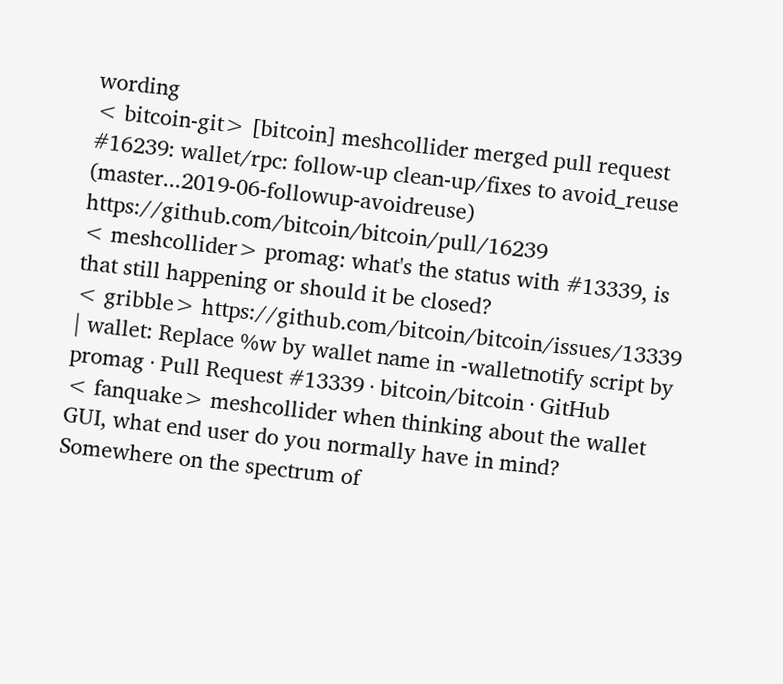wording
< bitcoin-git> [bitcoin] meshcollider merged pull request #16239: wallet/rpc: follow-up clean-up/fixes to avoid_reuse (master...2019-06-followup-avoidreuse) https://github.com/bitcoin/bitcoin/pull/16239
< meshcollider> promag: what's the status with #13339, is that still happening or should it be closed?
< gribble> https://github.com/bitcoin/bitcoin/issues/13339 | wallet: Replace %w by wallet name in -walletnotify script by promag · Pull Request #13339 · bitcoin/bitcoin · GitHub
< fanquake> meshcollider when thinking about the wallet GUI, what end user do you normally have in mind? Somewhere on the spectrum of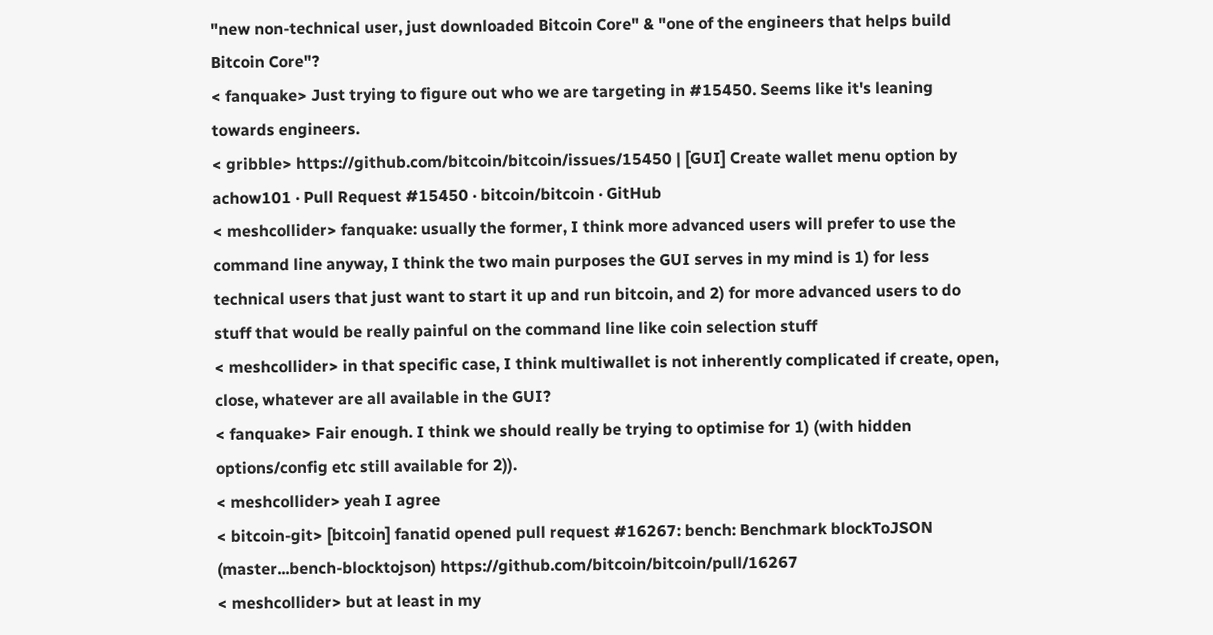"new non-technical user, just downloaded Bitcoin Core" & "one of the engineers that helps build Bitcoin Core"?
< fanquake> Just trying to figure out who we are targeting in #15450. Seems like it's leaning towards engineers.
< gribble> https://github.com/bitcoin/bitcoin/issues/15450 | [GUI] Create wallet menu option by achow101 · Pull Request #15450 · bitcoin/bitcoin · GitHub
< meshcollider> fanquake: usually the former, I think more advanced users will prefer to use the command line anyway, I think the two main purposes the GUI serves in my mind is 1) for less technical users that just want to start it up and run bitcoin, and 2) for more advanced users to do stuff that would be really painful on the command line like coin selection stuff
< meshcollider> in that specific case, I think multiwallet is not inherently complicated if create, open, close, whatever are all available in the GUI?
< fanquake> Fair enough. I think we should really be trying to optimise for 1) (with hidden options/config etc still available for 2)).
< meshcollider> yeah I agree
< bitcoin-git> [bitcoin] fanatid opened pull request #16267: bench: Benchmark blockToJSON (master...bench-blocktojson) https://github.com/bitcoin/bitcoin/pull/16267
< meshcollider> but at least in my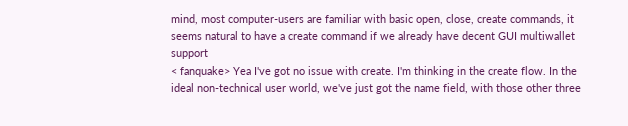mind, most computer-users are familiar with basic open, close, create commands, it seems natural to have a create command if we already have decent GUI multiwallet support
< fanquake> Yea I've got no issue with create. I'm thinking in the create flow. In the ideal non-technical user world, we've just got the name field, with those other three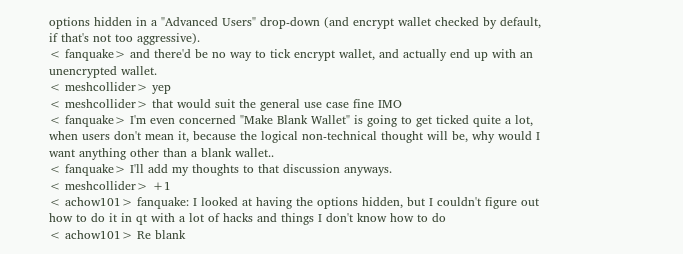options hidden in a "Advanced Users" drop-down (and encrypt wallet checked by default, if that's not too aggressive).
< fanquake> and there'd be no way to tick encrypt wallet, and actually end up with an unencrypted wallet.
< meshcollider> yep
< meshcollider> that would suit the general use case fine IMO
< fanquake> I'm even concerned "Make Blank Wallet" is going to get ticked quite a lot, when users don't mean it, because the logical non-technical thought will be, why would I want anything other than a blank wallet..
< fanquake> I'll add my thoughts to that discussion anyways.
< meshcollider> +1
< achow101> fanquake: I looked at having the options hidden, but I couldn't figure out how to do it in qt with a lot of hacks and things I don't know how to do
< achow101> Re blank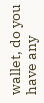wallet, do you have any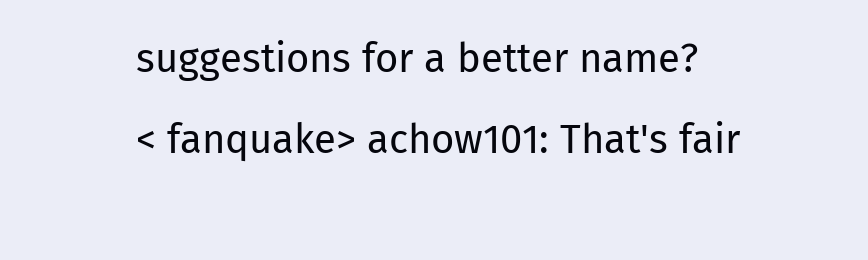suggestions for a better name?
< fanquake> achow101: That's fair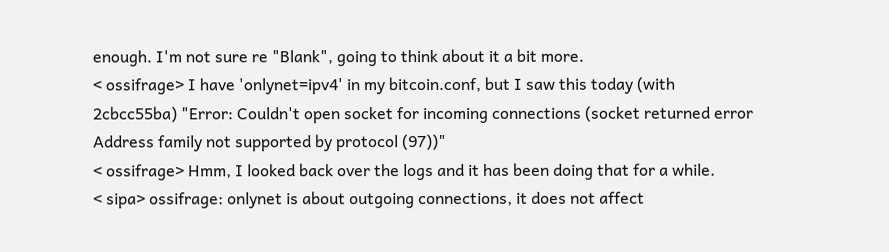enough. I'm not sure re "Blank", going to think about it a bit more.
< ossifrage> I have 'onlynet=ipv4' in my bitcoin.conf, but I saw this today (with 2cbcc55ba) "Error: Couldn't open socket for incoming connections (socket returned error Address family not supported by protocol (97))"
< ossifrage> Hmm, I looked back over the logs and it has been doing that for a while.
< sipa> ossifrage: onlynet is about outgoing connections, it does not affect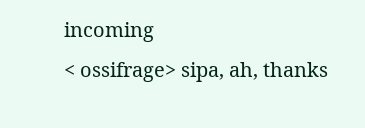incoming
< ossifrage> sipa, ah, thanks